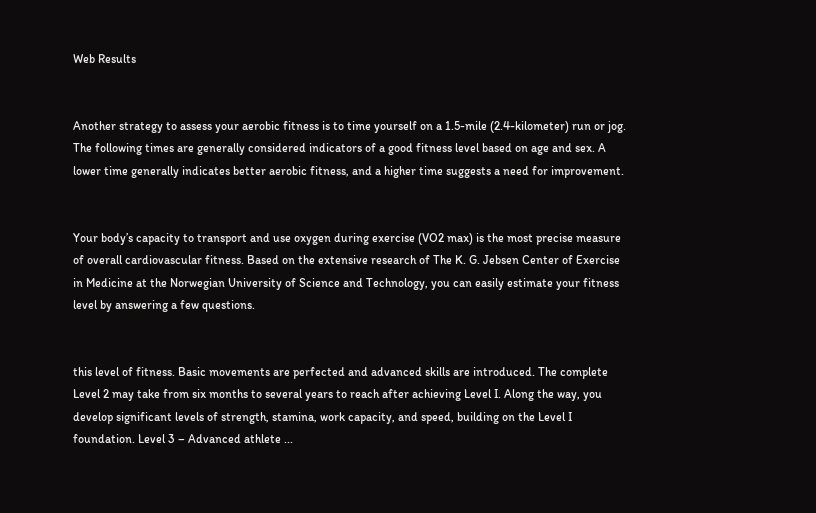Web Results


Another strategy to assess your aerobic fitness is to time yourself on a 1.5-mile (2.4-kilometer) run or jog. The following times are generally considered indicators of a good fitness level based on age and sex. A lower time generally indicates better aerobic fitness, and a higher time suggests a need for improvement.


Your body’s capacity to transport and use oxygen during exercise (VO2 max) is the most precise measure of overall cardiovascular fitness. Based on the extensive research of The K. G. Jebsen Center of Exercise in Medicine at the Norwegian University of Science and Technology, you can easily estimate your fitness level by answering a few questions.


this level of fitness. Basic movements are perfected and advanced skills are introduced. The complete Level 2 may take from six months to several years to reach after achieving Level I. Along the way, you develop significant levels of strength, stamina, work capacity, and speed, building on the Level I foundation. Level 3 – Advanced athlete ...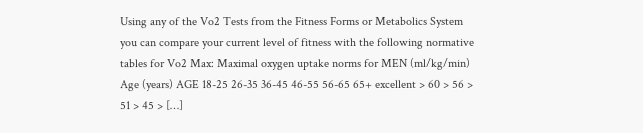Using any of the Vo2 Tests from the Fitness Forms or Metabolics System you can compare your current level of fitness with the following normative tables for Vo2 Max: Maximal oxygen uptake norms for MEN (ml/kg/min) Age (years) AGE 18-25 26-35 36-45 46-55 56-65 65+ excellent > 60 > 56 > 51 > 45 > […]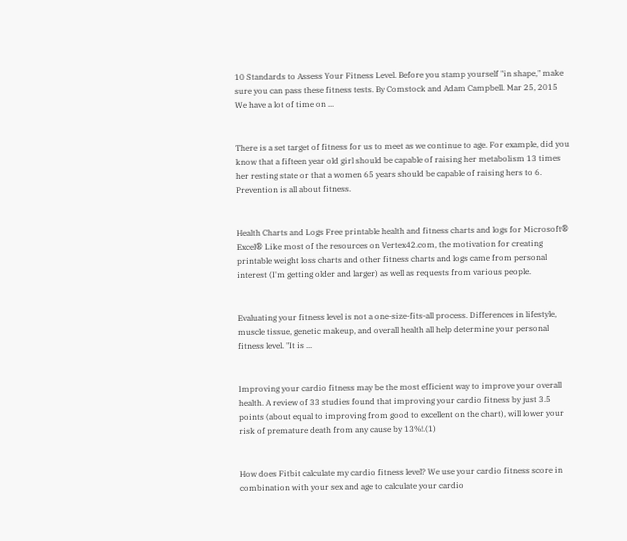10 Standards to Assess Your Fitness Level. Before you stamp yourself "in shape," make sure you can pass these fitness tests. By Comstock and Adam Campbell. Mar 25, 2015 We have a lot of time on ...


There is a set target of fitness for us to meet as we continue to age. For example, did you know that a fifteen year old girl should be capable of raising her metabolism 13 times her resting state or that a women 65 years should be capable of raising hers to 6. Prevention is all about fitness.


Health Charts and Logs Free printable health and fitness charts and logs for Microsoft® Excel® Like most of the resources on Vertex42.com, the motivation for creating printable weight loss charts and other fitness charts and logs came from personal interest (I'm getting older and larger) as well as requests from various people.


Evaluating your fitness level is not a one-size-fits-all process. Differences in lifestyle, muscle tissue, genetic makeup, and overall health all help determine your personal fitness level. "It is ...


Improving your cardio fitness may be the most efficient way to improve your overall health. A review of 33 studies found that improving your cardio fitness by just 3.5 points (about equal to improving from good to excellent on the chart), will lower your risk of premature death from any cause by 13%!.(1)


How does Fitbit calculate my cardio fitness level? We use your cardio fitness score in combination with your sex and age to calculate your cardio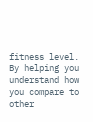fitness level. By helping you understand how you compare to other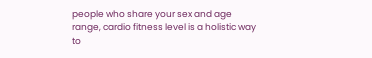people who share your sex and age range, cardio fitness level is a holistic way to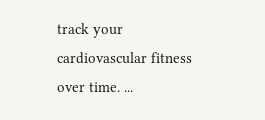track your cardiovascular fitness over time. ...